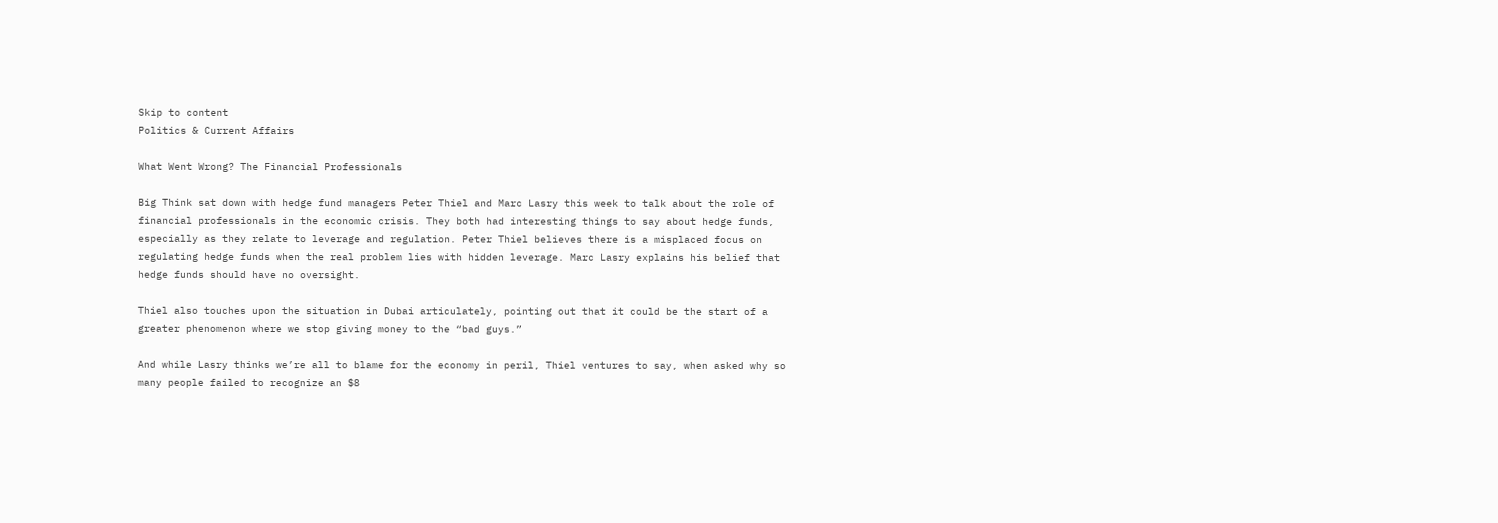Skip to content
Politics & Current Affairs

What Went Wrong? The Financial Professionals

Big Think sat down with hedge fund managers Peter Thiel and Marc Lasry this week to talk about the role of financial professionals in the economic crisis. They both had interesting things to say about hedge funds, especially as they relate to leverage and regulation. Peter Thiel believes there is a misplaced focus on regulating hedge funds when the real problem lies with hidden leverage. Marc Lasry explains his belief that hedge funds should have no oversight.

Thiel also touches upon the situation in Dubai articulately, pointing out that it could be the start of a greater phenomenon where we stop giving money to the “bad guys.”

And while Lasry thinks we’re all to blame for the economy in peril, Thiel ventures to say, when asked why so many people failed to recognize an $8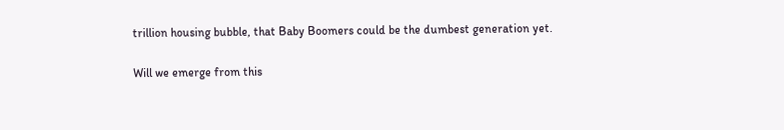trillion housing bubble, that Baby Boomers could be the dumbest generation yet.

Will we emerge from this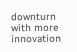downturn with more innovation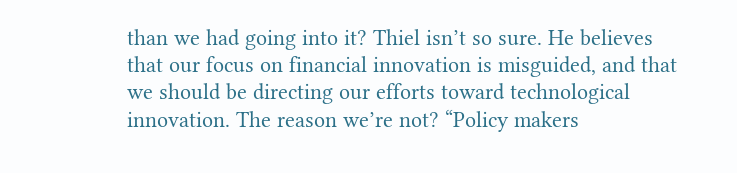than we had going into it? Thiel isn’t so sure. He believes that our focus on financial innovation is misguided, and that we should be directing our efforts toward technological innovation. The reason we’re not? “Policy makers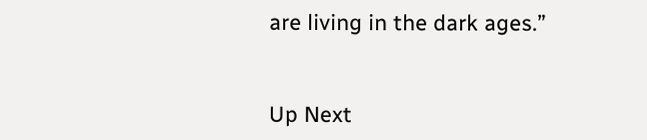are living in the dark ages.”


Up Next